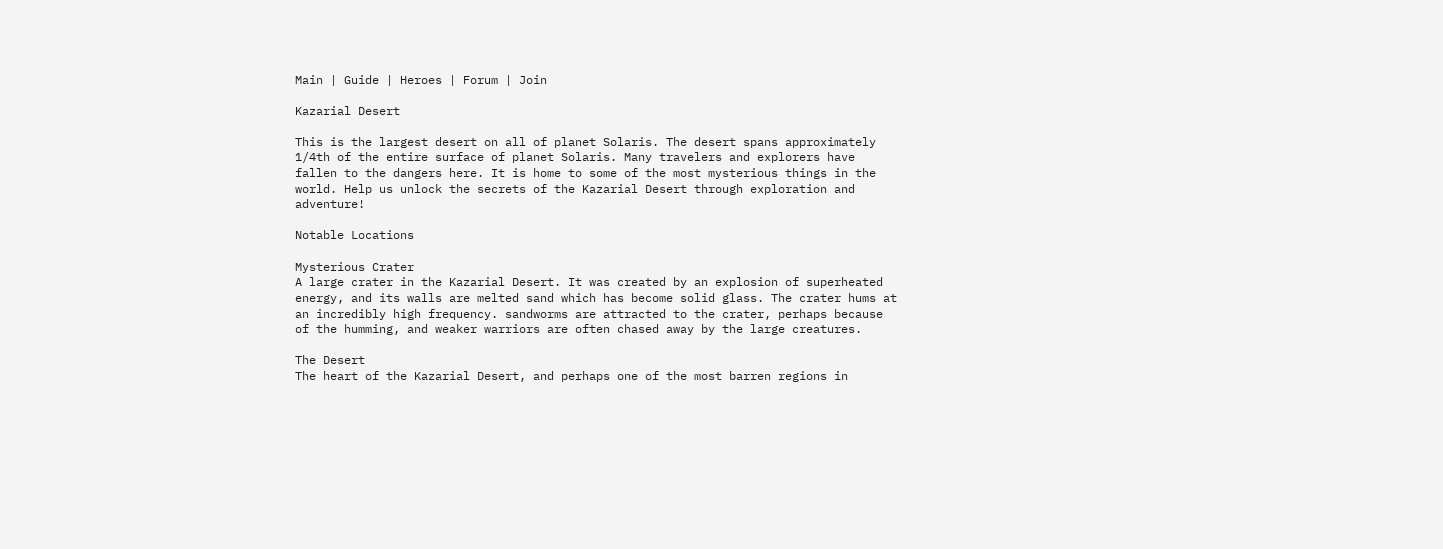Main | Guide | Heroes | Forum | Join

Kazarial Desert

This is the largest desert on all of planet Solaris. The desert spans approximately 1/4th of the entire surface of planet Solaris. Many travelers and explorers have fallen to the dangers here. It is home to some of the most mysterious things in the world. Help us unlock the secrets of the Kazarial Desert through exploration and adventure!

Notable Locations

Mysterious Crater
A large crater in the Kazarial Desert. It was created by an explosion of superheated energy, and its walls are melted sand which has become solid glass. The crater hums at an incredibly high frequency. sandworms are attracted to the crater, perhaps because of the humming, and weaker warriors are often chased away by the large creatures.

The Desert
The heart of the Kazarial Desert, and perhaps one of the most barren regions in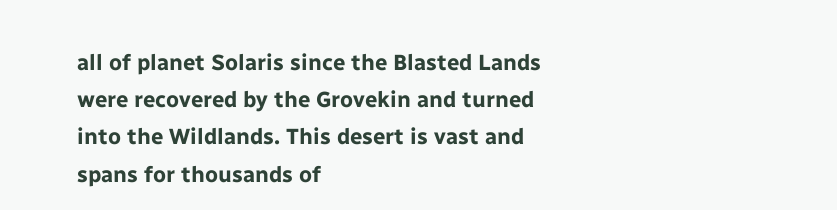all of planet Solaris since the Blasted Lands were recovered by the Grovekin and turned into the Wildlands. This desert is vast and spans for thousands of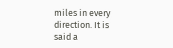miles in every direction. It is said a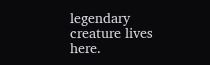legendary creature lives here.